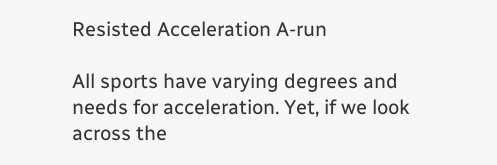Resisted Acceleration A-run

All sports have varying degrees and needs for acceleration. Yet, if we look across the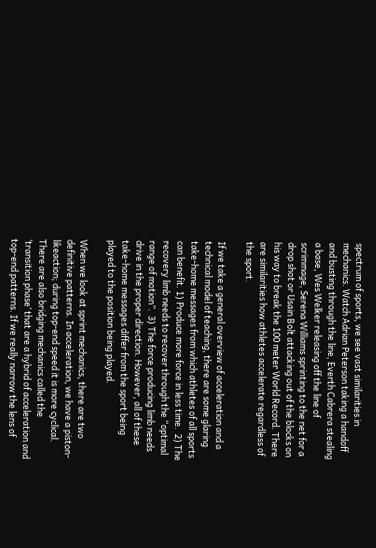spectrum of sports, we see vast similarities in mechanics. Watch Adrian Peterson taking a handoff and busting through the line, Everth Cabrera stealing a base, Wes Welker releasing off the line of scrimmage, Serena Williams sprinting to the net for a drop shot or Usain Bolt attacking out of the blocks on his way to break the 100 meter World Record. There are similarities how athletes accelerate regardless of the sport.

If we take a general overview of acceleration and a technical model of teaching, there are some glaring take-home messages from which athletes of all sports can benefit. 1) Produce more force in less time.  2) The recovery limb needs to recover through the “optimal range of motion”.  3) The force producing limb needs drive in the proper direction. However, all of these take-home messages differ from the sport being played to the position being played.

When we look at sprint mechanics, there are two definitive patterns. In acceleration, we have a piston-likeaction; during top-end speed it is more cyclical. There are also bridging mechanics called the ‘transition phase’ that are a hybrid of acceleration and top-end patterns. If we really narrow the lens of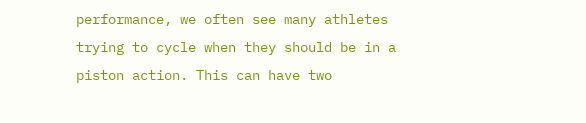performance, we often see many athletes trying to cycle when they should be in a piston action. This can have two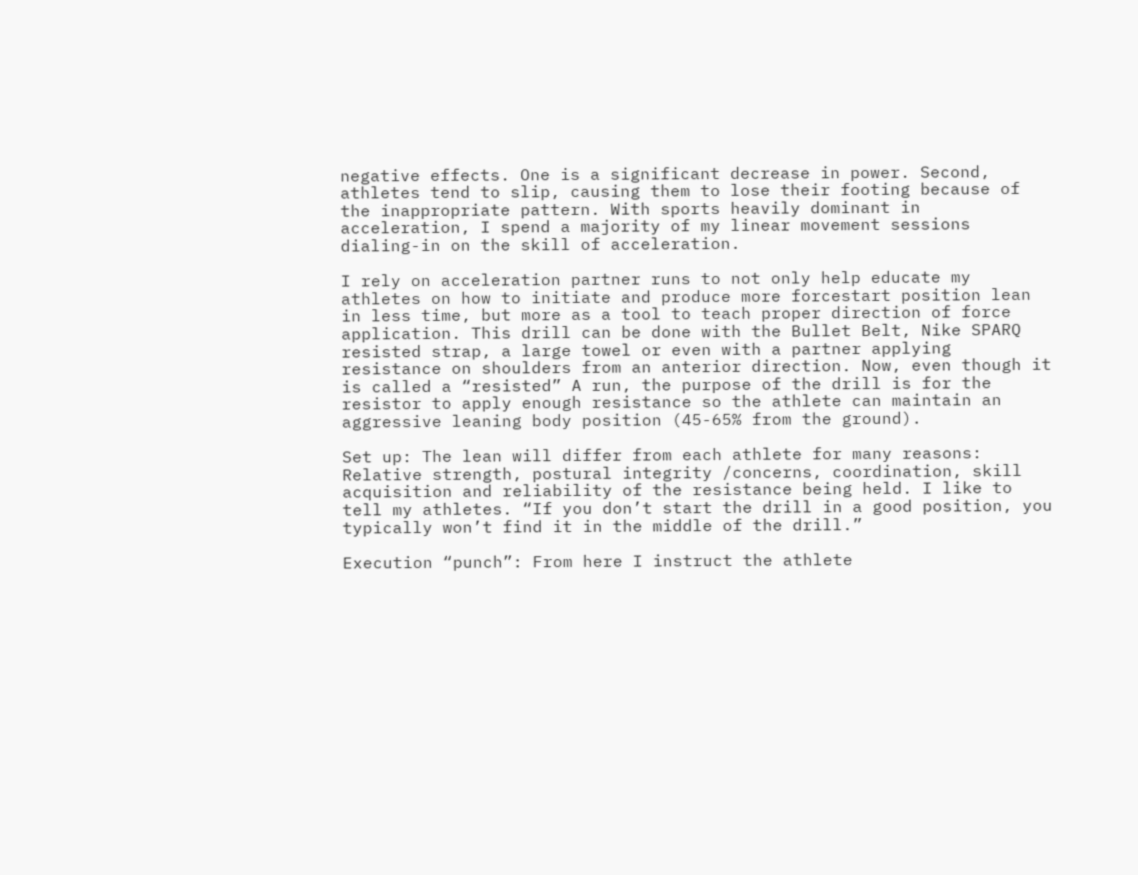negative effects. One is a significant decrease in power. Second, athletes tend to slip, causing them to lose their footing because of the inappropriate pattern. With sports heavily dominant in acceleration, I spend a majority of my linear movement sessions dialing-in on the skill of acceleration.

I rely on acceleration partner runs to not only help educate my athletes on how to initiate and produce more forcestart position lean in less time, but more as a tool to teach proper direction of force application. This drill can be done with the Bullet Belt, Nike SPARQ resisted strap, a large towel or even with a partner applying resistance on shoulders from an anterior direction. Now, even though it is called a “resisted” A run, the purpose of the drill is for the resistor to apply enough resistance so the athlete can maintain an aggressive leaning body position (45-65% from the ground).

Set up: The lean will differ from each athlete for many reasons: Relative strength, postural integrity /concerns, coordination, skill acquisition and reliability of the resistance being held. I like to tell my athletes. “If you don’t start the drill in a good position, you typically won’t find it in the middle of the drill.”

Execution “punch”: From here I instruct the athlete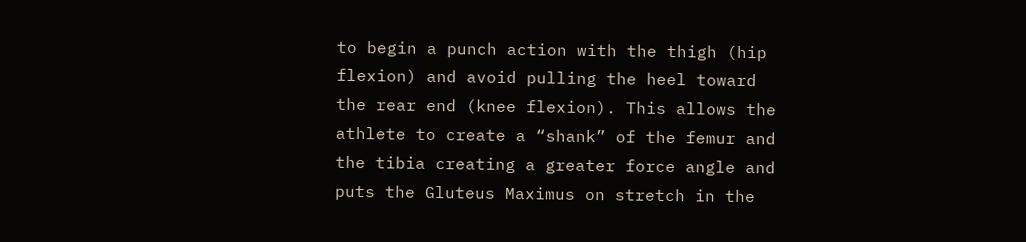to begin a punch action with the thigh (hip flexion) and avoid pulling the heel toward the rear end (knee flexion). This allows the athlete to create a “shank” of the femur and the tibia creating a greater force angle and puts the Gluteus Maximus on stretch in the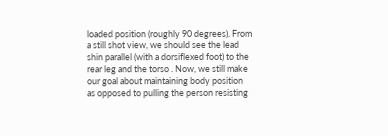loaded position (roughly 90 degrees). From a still shot view, we should see the lead shin parallel (with a dorsiflexed foot) to the rear leg and the torso . Now, we still make our goal about maintaining body position as opposed to pulling the person resisting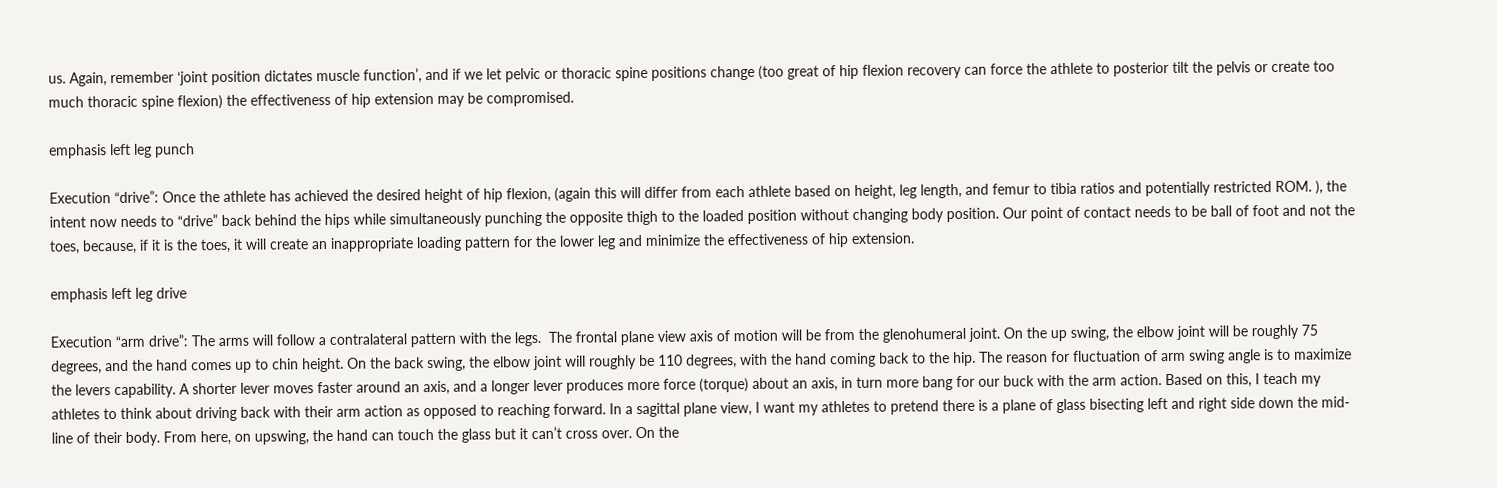us. Again, remember ‘joint position dictates muscle function’, and if we let pelvic or thoracic spine positions change (too great of hip flexion recovery can force the athlete to posterior tilt the pelvis or create too much thoracic spine flexion) the effectiveness of hip extension may be compromised.

emphasis left leg punch

Execution “drive”: Once the athlete has achieved the desired height of hip flexion, (again this will differ from each athlete based on height, leg length, and femur to tibia ratios and potentially restricted ROM. ), the intent now needs to “drive” back behind the hips while simultaneously punching the opposite thigh to the loaded position without changing body position. Our point of contact needs to be ball of foot and not the toes, because, if it is the toes, it will create an inappropriate loading pattern for the lower leg and minimize the effectiveness of hip extension.

emphasis left leg drive

Execution “arm drive”: The arms will follow a contralateral pattern with the legs.  The frontal plane view axis of motion will be from the glenohumeral joint. On the up swing, the elbow joint will be roughly 75 degrees, and the hand comes up to chin height. On the back swing, the elbow joint will roughly be 110 degrees, with the hand coming back to the hip. The reason for fluctuation of arm swing angle is to maximize the levers capability. A shorter lever moves faster around an axis, and a longer lever produces more force (torque) about an axis, in turn more bang for our buck with the arm action. Based on this, I teach my athletes to think about driving back with their arm action as opposed to reaching forward. In a sagittal plane view, I want my athletes to pretend there is a plane of glass bisecting left and right side down the mid-line of their body. From here, on upswing, the hand can touch the glass but it can’t cross over. On the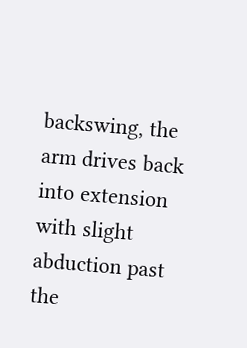backswing, the arm drives back into extension with slight abduction past the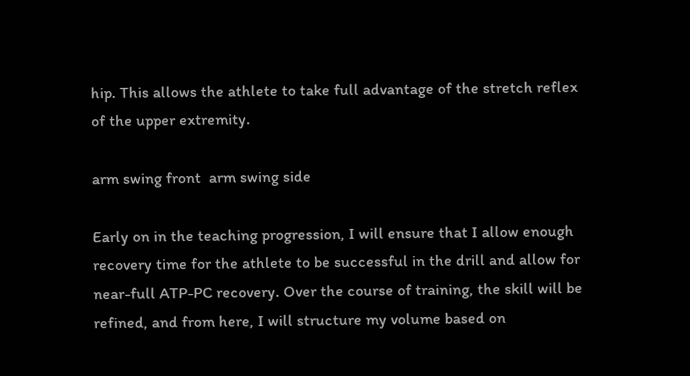hip. This allows the athlete to take full advantage of the stretch reflex of the upper extremity.

arm swing front  arm swing side

Early on in the teaching progression, I will ensure that I allow enough recovery time for the athlete to be successful in the drill and allow for near-full ATP-PC recovery. Over the course of training, the skill will be refined, and from here, I will structure my volume based on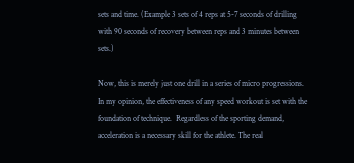sets and time. (Example 3 sets of 4 reps at 5-7 seconds of drilling with 90 seconds of recovery between reps and 3 minutes between sets.)

Now, this is merely just one drill in a series of micro progressions. In my opinion, the effectiveness of any speed workout is set with the foundation of technique.  Regardless of the sporting demand, acceleration is a necessary skill for the athlete. The real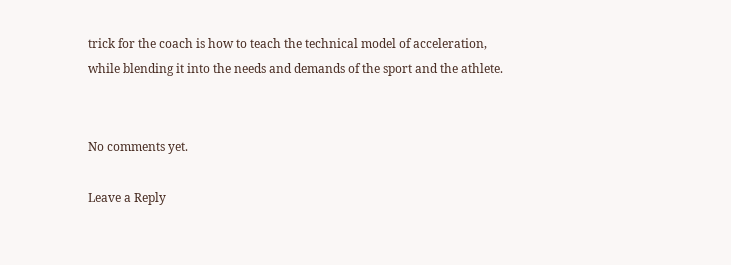trick for the coach is how to teach the technical model of acceleration, while blending it into the needs and demands of the sport and the athlete.


No comments yet.

Leave a Reply